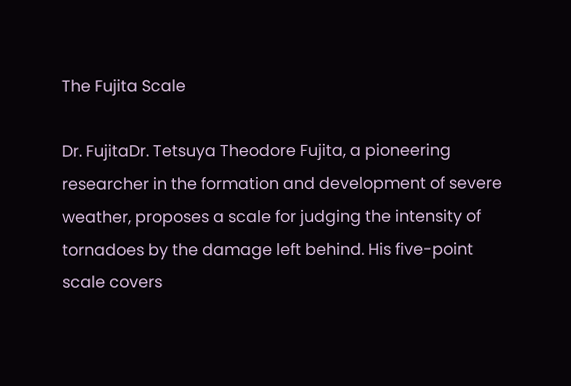The Fujita Scale

Dr. FujitaDr. Tetsuya Theodore Fujita, a pioneering researcher in the formation and development of severe weather, proposes a scale for judging the intensity of tornadoes by the damage left behind. His five-point scale covers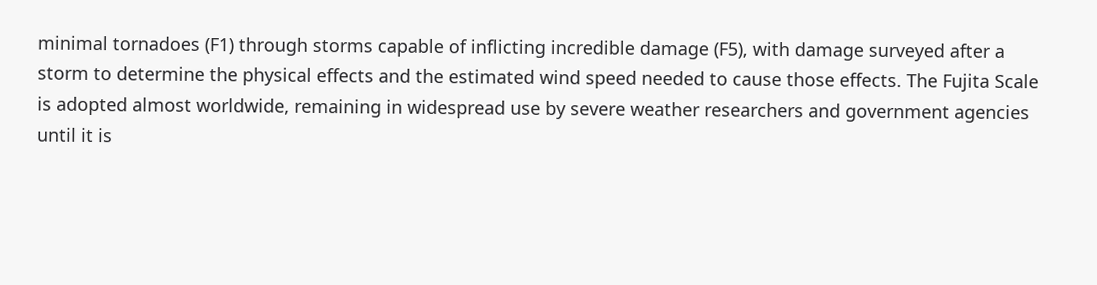minimal tornadoes (F1) through storms capable of inflicting incredible damage (F5), with damage surveyed after a storm to determine the physical effects and the estimated wind speed needed to cause those effects. The Fujita Scale is adopted almost worldwide, remaining in widespread use by severe weather researchers and government agencies until it is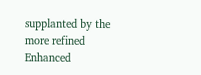supplanted by the more refined Enhanced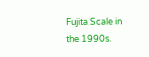Fujita Scale in the 1990s.